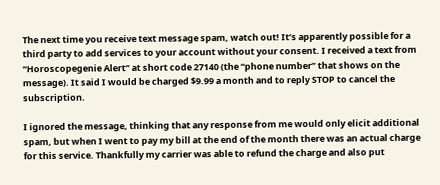The next time you receive text message spam, watch out! It’s apparently possible for a third party to add services to your account without your consent. I received a text from “Horoscopegenie Alert” at short code 27140 (the “phone number” that shows on the message). It said I would be charged $9.99 a month and to reply STOP to cancel the subscription.

I ignored the message, thinking that any response from me would only elicit additional spam, but when I went to pay my bill at the end of the month there was an actual charge for this service. Thankfully my carrier was able to refund the charge and also put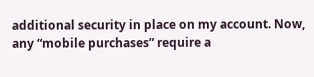additional security in place on my account. Now, any “mobile purchases” require a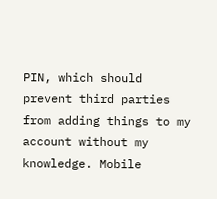PIN, which should prevent third parties from adding things to my account without my knowledge. Mobile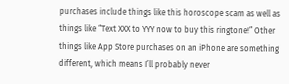purchases include things like this horoscope scam as well as things like “Text XXX to YYY now to buy this ringtone!” Other things like App Store purchases on an iPhone are something different, which means I’ll probably never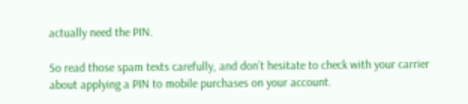actually need the PIN.

So read those spam texts carefully, and don’t hesitate to check with your carrier about applying a PIN to mobile purchases on your account.